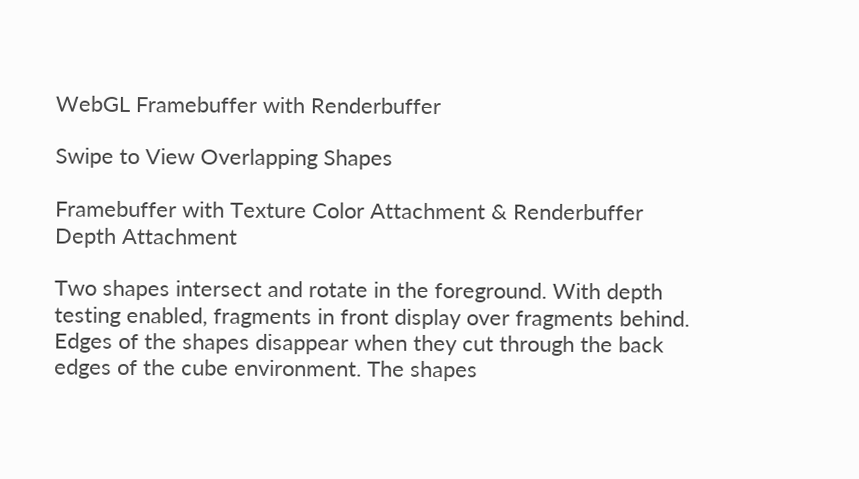WebGL Framebuffer with Renderbuffer

Swipe to View Overlapping Shapes

Framebuffer with Texture Color Attachment & Renderbuffer Depth Attachment

Two shapes intersect and rotate in the foreground. With depth testing enabled, fragments in front display over fragments behind. Edges of the shapes disappear when they cut through the back edges of the cube environment. The shapes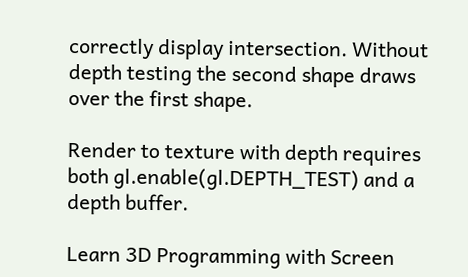correctly display intersection. Without depth testing the second shape draws over the first shape.

Render to texture with depth requires both gl.enable(gl.DEPTH_TEST) and a depth buffer.

Learn 3D Programming with Screen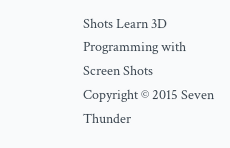Shots Learn 3D Programming with Screen Shots
Copyright © 2015 Seven Thunder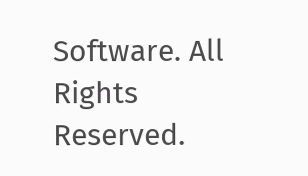Software. All Rights Reserved.